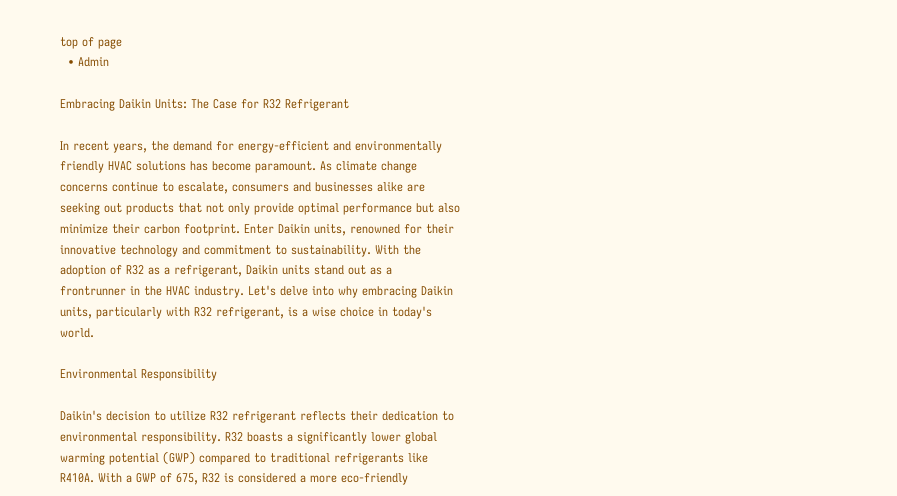top of page
  • Admin

Embracing Daikin Units: The Case for R32 Refrigerant

In recent years, the demand for energy-efficient and environmentally friendly HVAC solutions has become paramount. As climate change concerns continue to escalate, consumers and businesses alike are seeking out products that not only provide optimal performance but also minimize their carbon footprint. Enter Daikin units, renowned for their innovative technology and commitment to sustainability. With the adoption of R32 as a refrigerant, Daikin units stand out as a frontrunner in the HVAC industry. Let's delve into why embracing Daikin units, particularly with R32 refrigerant, is a wise choice in today's world.

Environmental Responsibility

Daikin's decision to utilize R32 refrigerant reflects their dedication to environmental responsibility. R32 boasts a significantly lower global warming potential (GWP) compared to traditional refrigerants like R410A. With a GWP of 675, R32 is considered a more eco-friendly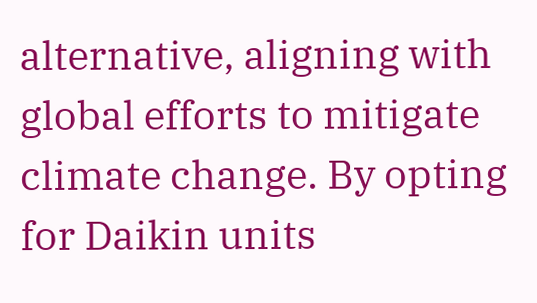alternative, aligning with global efforts to mitigate climate change. By opting for Daikin units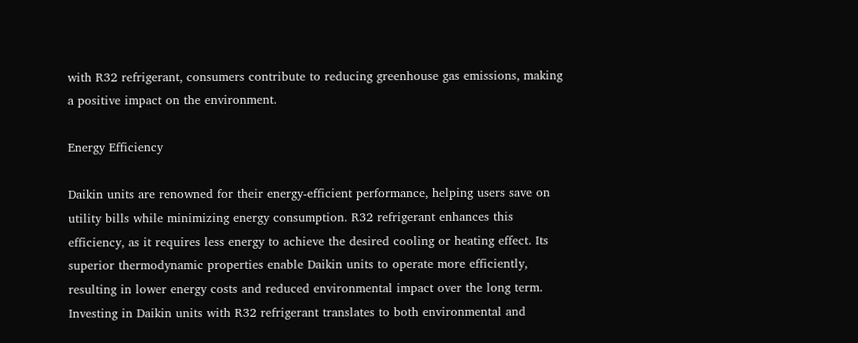with R32 refrigerant, consumers contribute to reducing greenhouse gas emissions, making a positive impact on the environment.

Energy Efficiency

Daikin units are renowned for their energy-efficient performance, helping users save on utility bills while minimizing energy consumption. R32 refrigerant enhances this efficiency, as it requires less energy to achieve the desired cooling or heating effect. Its superior thermodynamic properties enable Daikin units to operate more efficiently, resulting in lower energy costs and reduced environmental impact over the long term. Investing in Daikin units with R32 refrigerant translates to both environmental and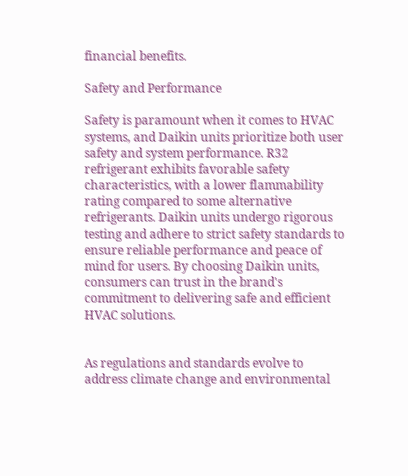financial benefits.

Safety and Performance

Safety is paramount when it comes to HVAC systems, and Daikin units prioritize both user safety and system performance. R32 refrigerant exhibits favorable safety characteristics, with a lower flammability rating compared to some alternative refrigerants. Daikin units undergo rigorous testing and adhere to strict safety standards to ensure reliable performance and peace of mind for users. By choosing Daikin units, consumers can trust in the brand's commitment to delivering safe and efficient HVAC solutions.


As regulations and standards evolve to address climate change and environmental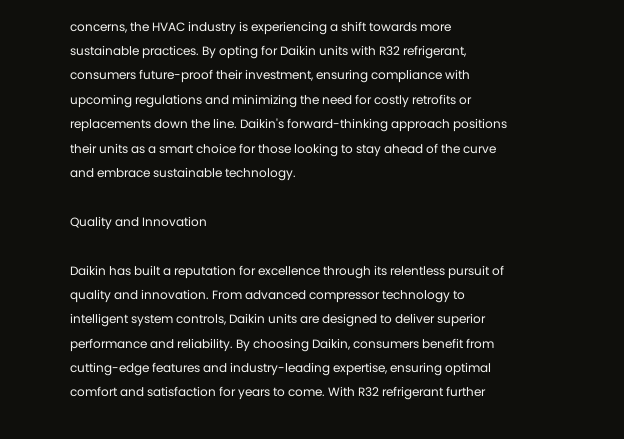concerns, the HVAC industry is experiencing a shift towards more sustainable practices. By opting for Daikin units with R32 refrigerant, consumers future-proof their investment, ensuring compliance with upcoming regulations and minimizing the need for costly retrofits or replacements down the line. Daikin's forward-thinking approach positions their units as a smart choice for those looking to stay ahead of the curve and embrace sustainable technology.

Quality and Innovation

Daikin has built a reputation for excellence through its relentless pursuit of quality and innovation. From advanced compressor technology to intelligent system controls, Daikin units are designed to deliver superior performance and reliability. By choosing Daikin, consumers benefit from cutting-edge features and industry-leading expertise, ensuring optimal comfort and satisfaction for years to come. With R32 refrigerant further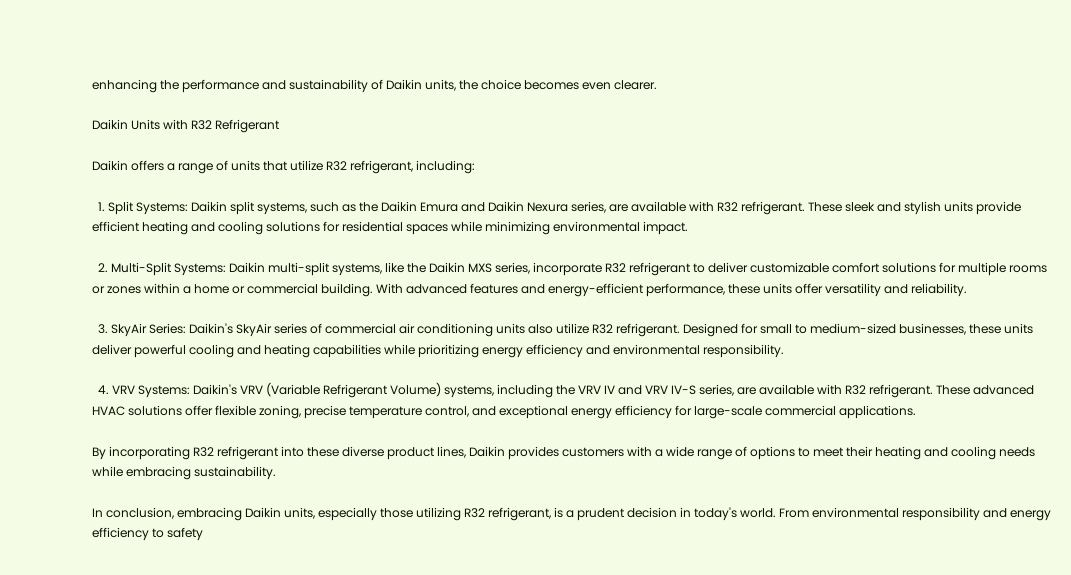enhancing the performance and sustainability of Daikin units, the choice becomes even clearer.

Daikin Units with R32 Refrigerant

Daikin offers a range of units that utilize R32 refrigerant, including:

  1. Split Systems: Daikin split systems, such as the Daikin Emura and Daikin Nexura series, are available with R32 refrigerant. These sleek and stylish units provide efficient heating and cooling solutions for residential spaces while minimizing environmental impact.

  2. Multi-Split Systems: Daikin multi-split systems, like the Daikin MXS series, incorporate R32 refrigerant to deliver customizable comfort solutions for multiple rooms or zones within a home or commercial building. With advanced features and energy-efficient performance, these units offer versatility and reliability.

  3. SkyAir Series: Daikin's SkyAir series of commercial air conditioning units also utilize R32 refrigerant. Designed for small to medium-sized businesses, these units deliver powerful cooling and heating capabilities while prioritizing energy efficiency and environmental responsibility.

  4. VRV Systems: Daikin's VRV (Variable Refrigerant Volume) systems, including the VRV IV and VRV IV-S series, are available with R32 refrigerant. These advanced HVAC solutions offer flexible zoning, precise temperature control, and exceptional energy efficiency for large-scale commercial applications.

By incorporating R32 refrigerant into these diverse product lines, Daikin provides customers with a wide range of options to meet their heating and cooling needs while embracing sustainability.

In conclusion, embracing Daikin units, especially those utilizing R32 refrigerant, is a prudent decision in today's world. From environmental responsibility and energy efficiency to safety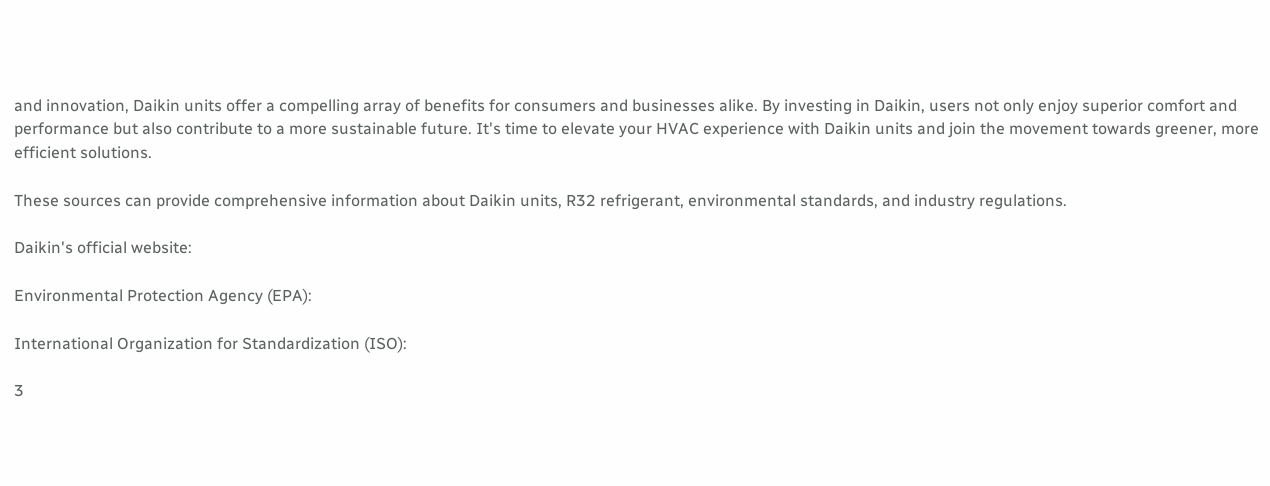and innovation, Daikin units offer a compelling array of benefits for consumers and businesses alike. By investing in Daikin, users not only enjoy superior comfort and performance but also contribute to a more sustainable future. It's time to elevate your HVAC experience with Daikin units and join the movement towards greener, more efficient solutions.

These sources can provide comprehensive information about Daikin units, R32 refrigerant, environmental standards, and industry regulations.

Daikin's official website:

Environmental Protection Agency (EPA):

International Organization for Standardization (ISO):

3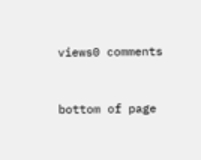views0 comments


bottom of page